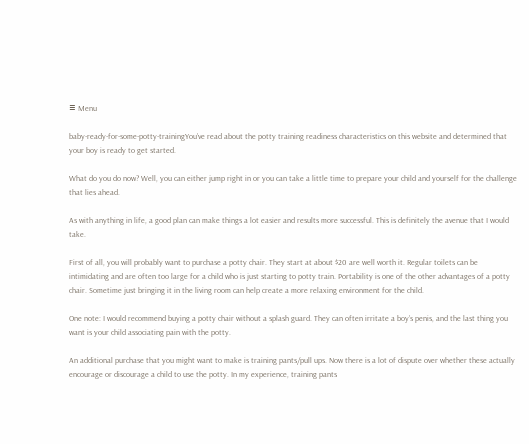≡ Menu

baby-ready-for-some-potty-trainingYou’ve read about the potty training readiness characteristics on this website and determined that your boy is ready to get started.

What do you do now? Well, you can either jump right in or you can take a little time to prepare your child and yourself for the challenge that lies ahead.

As with anything in life, a good plan can make things a lot easier and results more successful. This is definitely the avenue that I would take.

First of all, you will probably want to purchase a potty chair. They start at about $20 are well worth it. Regular toilets can be intimidating and are often too large for a child who is just starting to potty train. Portability is one of the other advantages of a potty chair. Sometime just bringing it in the living room can help create a more relaxing environment for the child.

One note: I would recommend buying a potty chair without a splash guard. They can often irritate a boy’s penis, and the last thing you want is your child associating pain with the potty.

An additional purchase that you might want to make is training pants/pull ups. Now there is a lot of dispute over whether these actually encourage or discourage a child to use the potty. In my experience, training pants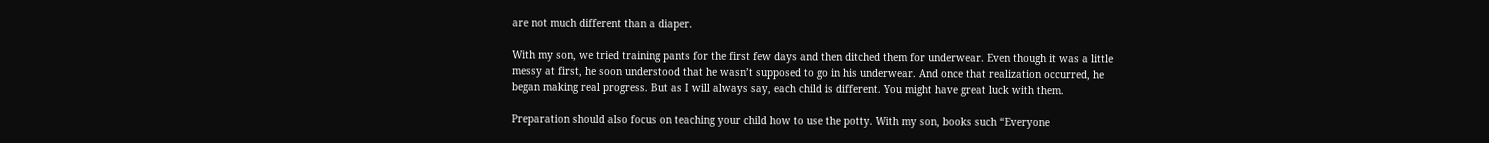are not much different than a diaper.

With my son, we tried training pants for the first few days and then ditched them for underwear. Even though it was a little messy at first, he soon understood that he wasn’t supposed to go in his underwear. And once that realization occurred, he began making real progress. But as I will always say, each child is different. You might have great luck with them.

Preparation should also focus on teaching your child how to use the potty. With my son, books such “Everyone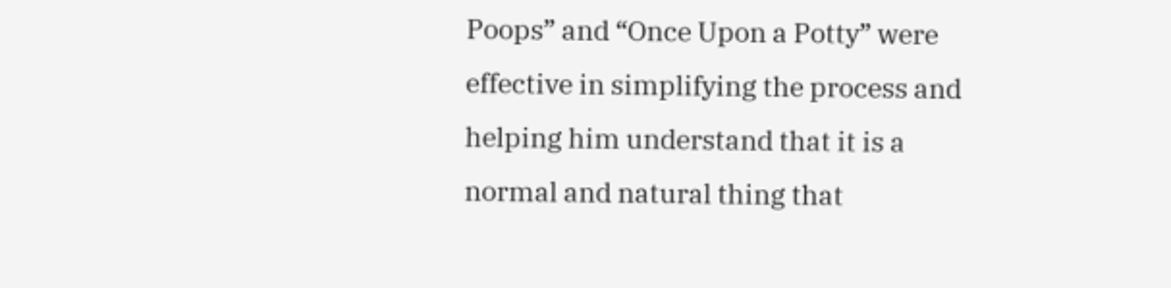Poops” and “Once Upon a Potty” were effective in simplifying the process and helping him understand that it is a normal and natural thing that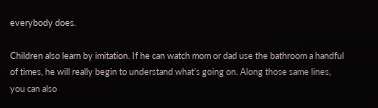everybody does.

Children also learn by imitation. If he can watch mom or dad use the bathroom a handful of times, he will really begin to understand what’s going on. Along those same lines, you can also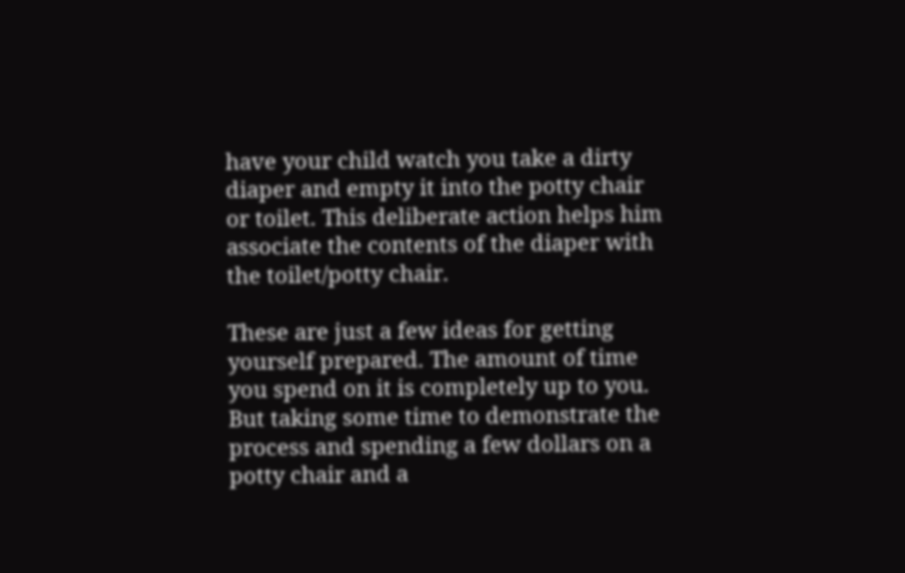have your child watch you take a dirty diaper and empty it into the potty chair or toilet. This deliberate action helps him associate the contents of the diaper with the toilet/potty chair.

These are just a few ideas for getting yourself prepared. The amount of time you spend on it is completely up to you. But taking some time to demonstrate the process and spending a few dollars on a potty chair and a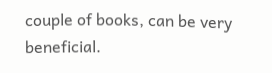couple of books, can be very beneficial.